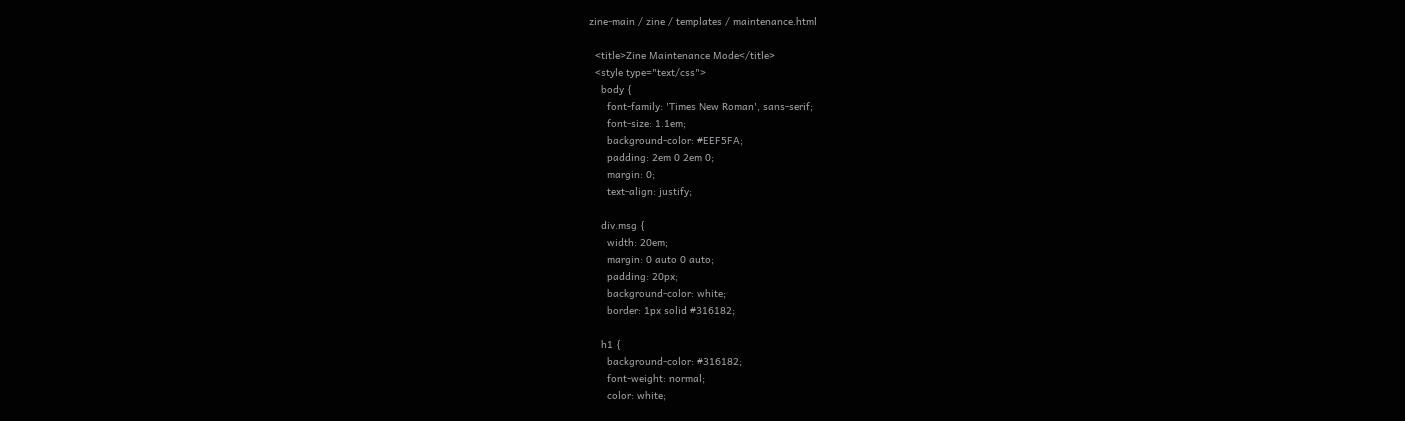zine-main / zine / templates / maintenance.html

  <title>Zine Maintenance Mode</title>
  <style type="text/css">
    body {
      font-family: 'Times New Roman', sans-serif;
      font-size: 1.1em;
      background-color: #EEF5FA;
      padding: 2em 0 2em 0;
      margin: 0;
      text-align: justify;

    div.msg {
      width: 20em;
      margin: 0 auto 0 auto;
      padding: 20px;
      background-color: white;
      border: 1px solid #316182;

    h1 {
      background-color: #316182;
      font-weight: normal;
      color: white;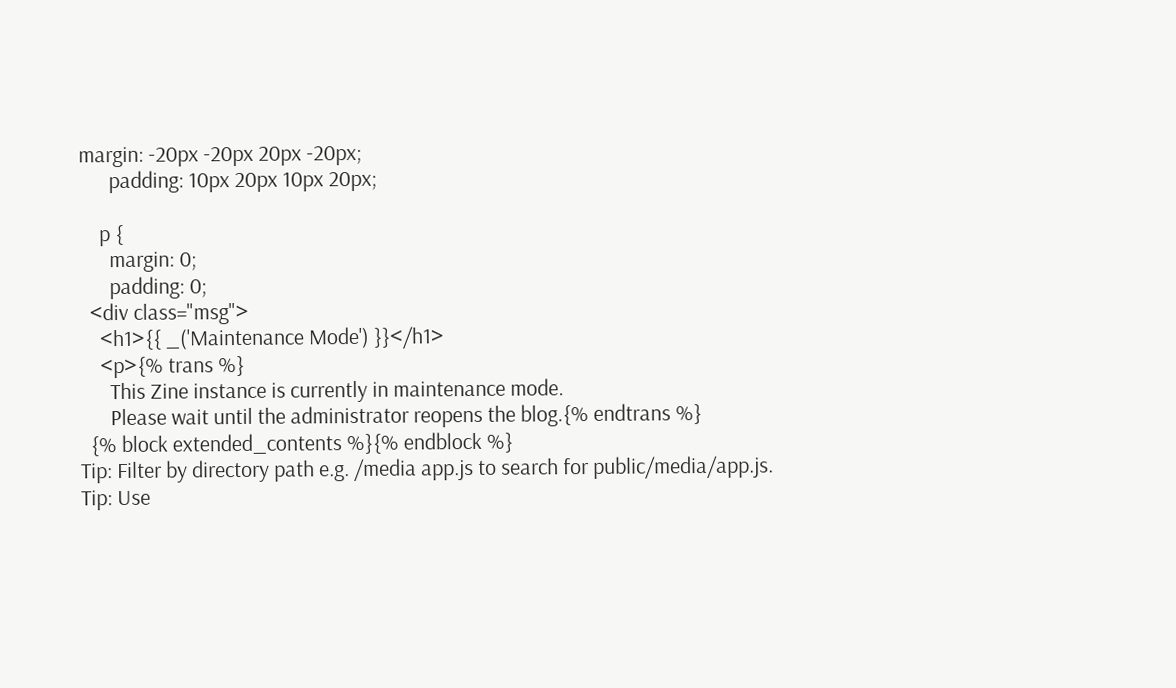margin: -20px -20px 20px -20px;
      padding: 10px 20px 10px 20px;

    p {
      margin: 0;
      padding: 0;
  <div class="msg">
    <h1>{{ _('Maintenance Mode') }}</h1>
    <p>{% trans %}
      This Zine instance is currently in maintenance mode.
      Please wait until the administrator reopens the blog.{% endtrans %}
  {% block extended_contents %}{% endblock %}
Tip: Filter by directory path e.g. /media app.js to search for public/media/app.js.
Tip: Use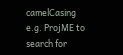camelCasing e.g. ProjME to search for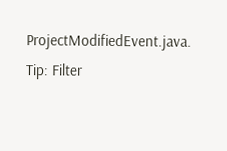ProjectModifiedEvent.java.
Tip: Filter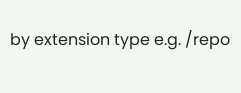by extension type e.g. /repo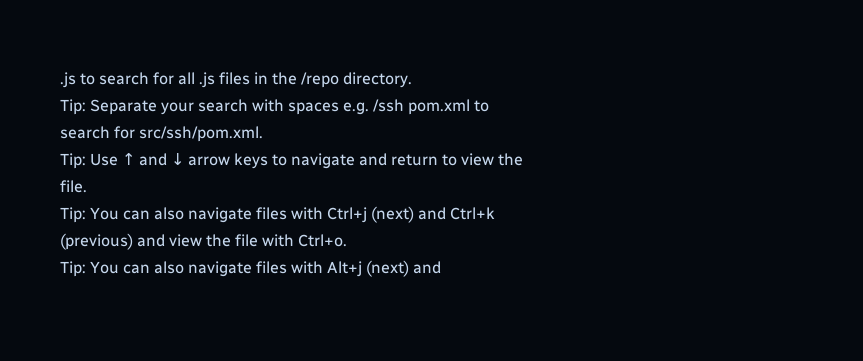.js to search for all .js files in the /repo directory.
Tip: Separate your search with spaces e.g. /ssh pom.xml to search for src/ssh/pom.xml.
Tip: Use ↑ and ↓ arrow keys to navigate and return to view the file.
Tip: You can also navigate files with Ctrl+j (next) and Ctrl+k (previous) and view the file with Ctrl+o.
Tip: You can also navigate files with Alt+j (next) and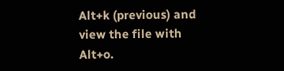Alt+k (previous) and view the file with Alt+o.